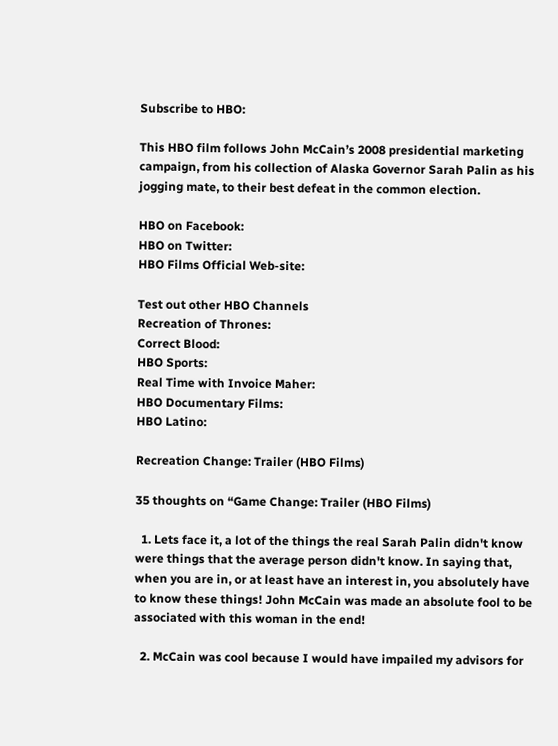Subscribe to HBO:

This HBO film follows John McCain’s 2008 presidential marketing campaign, from his collection of Alaska Governor Sarah Palin as his jogging mate, to their best defeat in the common election.

HBO on Facebook:
HBO on Twitter:
HBO Films Official Web-site:

Test out other HBO Channels
Recreation of Thrones:
Correct Blood:
HBO Sports:
Real Time with Invoice Maher:
HBO Documentary Films:
HBO Latino:

Recreation Change: Trailer (HBO Films)

35 thoughts on “Game Change: Trailer (HBO Films)

  1. Lets face it, a lot of the things the real Sarah Palin didn't know were things that the average person didn't know. In saying that, when you are in, or at least have an interest in, you absolutely have to know these things! John McCain was made an absolute fool to be associated with this woman in the end!

  2. McCain was cool because I would have impailed my advisors for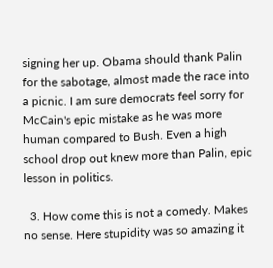signing her up. Obama should thank Palin for the sabotage, almost made the race into a picnic. I am sure democrats feel sorry for McCain's epic mistake as he was more human compared to Bush. Even a high school drop out knew more than Palin, epic lesson in politics.

  3. How come this is not a comedy. Makes no sense. Here stupidity was so amazing it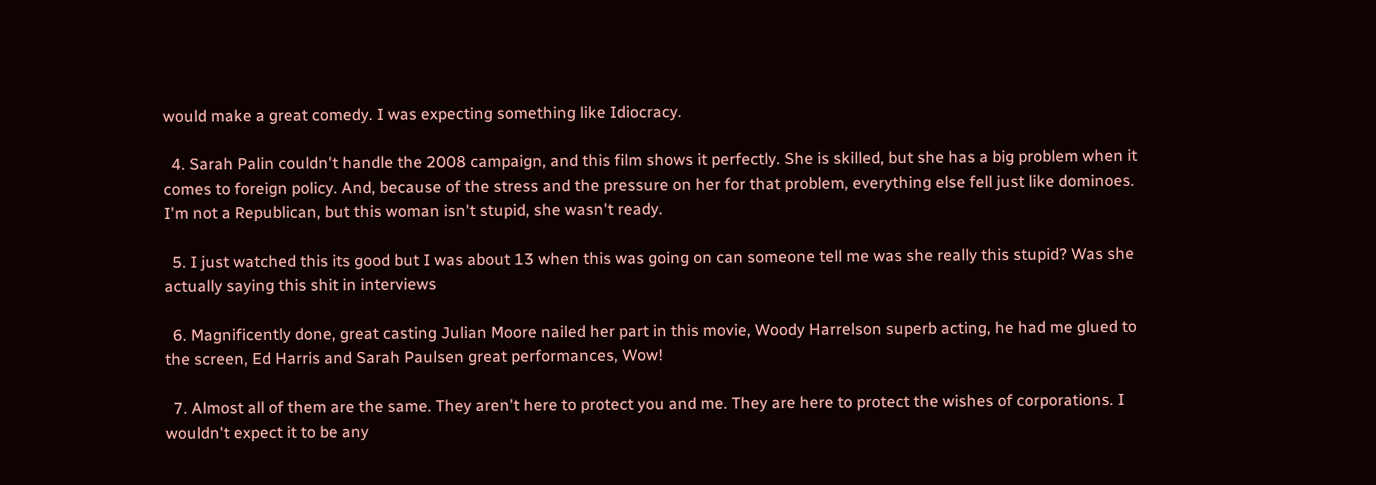would make a great comedy. I was expecting something like Idiocracy.

  4. Sarah Palin couldn't handle the 2008 campaign, and this film shows it perfectly. She is skilled, but she has a big problem when it comes to foreign policy. And, because of the stress and the pressure on her for that problem, everything else fell just like dominoes. I'm not a Republican, but this woman isn't stupid, she wasn't ready.

  5. I just watched this its good but I was about 13 when this was going on can someone tell me was she really this stupid? Was she actually saying this shit in interviews

  6. Magnificently done, great casting Julian Moore nailed her part in this movie, Woody Harrelson superb acting, he had me glued to the screen, Ed Harris and Sarah Paulsen great performances, Wow!

  7. Almost all of them are the same. They aren't here to protect you and me. They are here to protect the wishes of corporations. I wouldn't expect it to be any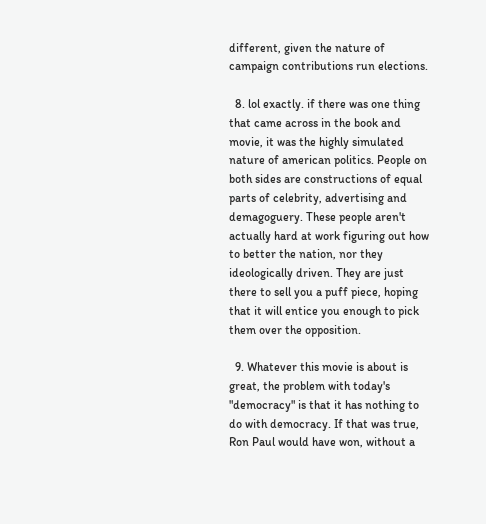different, given the nature of campaign contributions run elections.

  8. lol exactly. if there was one thing that came across in the book and movie, it was the highly simulated nature of american politics. People on both sides are constructions of equal parts of celebrity, advertising and demagoguery. These people aren't actually hard at work figuring out how to better the nation, nor they ideologically driven. They are just there to sell you a puff piece, hoping that it will entice you enough to pick them over the opposition.

  9. Whatever this movie is about is great, the problem with today's "democracy" is that it has nothing to do with democracy. If that was true, Ron Paul would have won, without a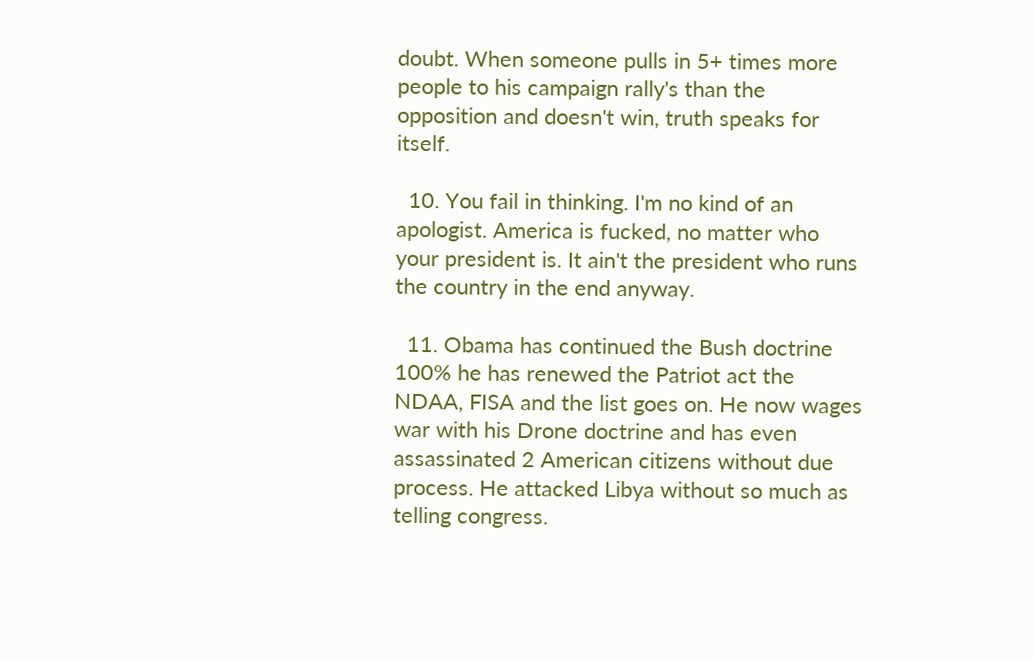doubt. When someone pulls in 5+ times more people to his campaign rally's than the opposition and doesn't win, truth speaks for itself.

  10. You fail in thinking. I'm no kind of an apologist. America is fucked, no matter who your president is. It ain't the president who runs the country in the end anyway.

  11. Obama has continued the Bush doctrine 100% he has renewed the Patriot act the NDAA, FISA and the list goes on. He now wages war with his Drone doctrine and has even assassinated 2 American citizens without due process. He attacked Libya without so much as telling congress.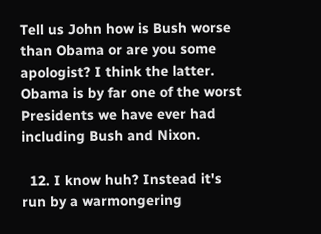Tell us John how is Bush worse than Obama or are you some apologist? I think the latter. Obama is by far one of the worst Presidents we have ever had including Bush and Nixon.

  12. I know huh? Instead it's run by a warmongering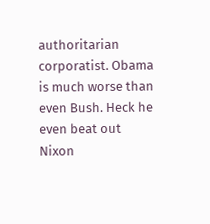authoritarian corporatist. Obama is much worse than even Bush. Heck he even beat out Nixon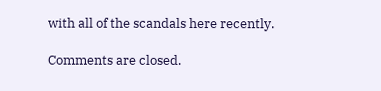with all of the scandals here recently.

Comments are closed.